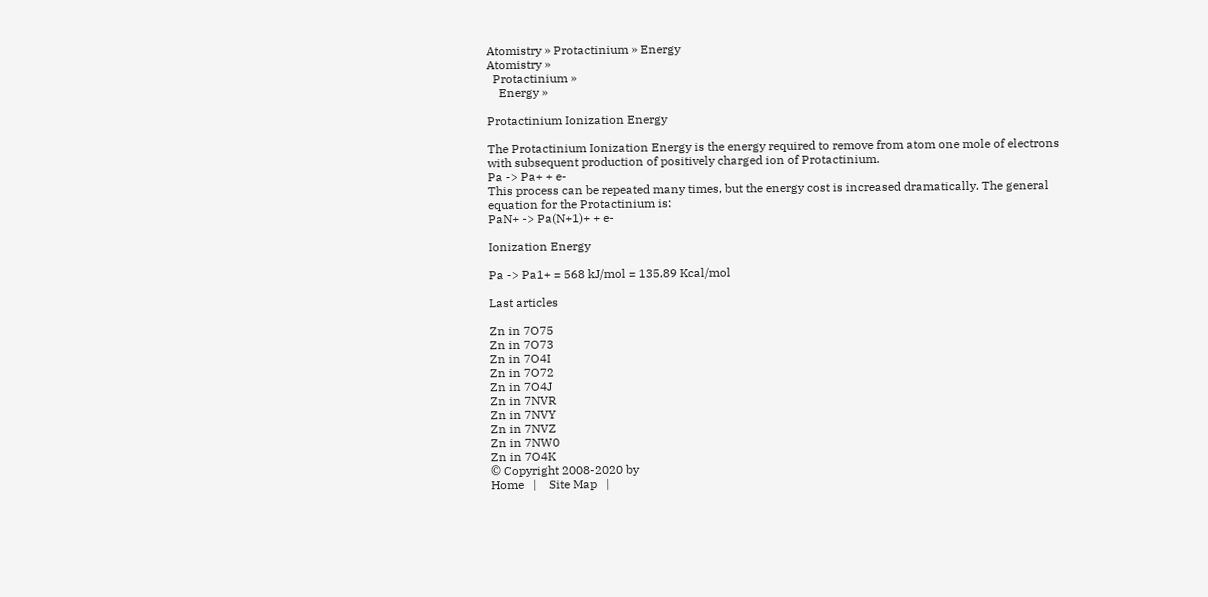Atomistry » Protactinium » Energy
Atomistry »
  Protactinium »
    Energy »

Protactinium Ionization Energy

The Protactinium Ionization Energy is the energy required to remove from atom one mole of electrons with subsequent production of positively charged ion of Protactinium.
Pa -> Pa+ + e-
This process can be repeated many times, but the energy cost is increased dramatically. The general equation for the Protactinium is:
PaN+ -> Pa(N+1)+ + e-

Ionization Energy

Pa -> Pa1+ = 568 kJ/mol = 135.89 Kcal/mol

Last articles

Zn in 7O75
Zn in 7O73
Zn in 7O4I
Zn in 7O72
Zn in 7O4J
Zn in 7NVR
Zn in 7NVY
Zn in 7NVZ
Zn in 7NW0
Zn in 7O4K
© Copyright 2008-2020 by
Home   |    Site Map   |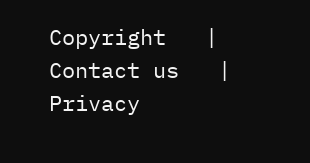Copyright   |    Contact us   |    Privacy